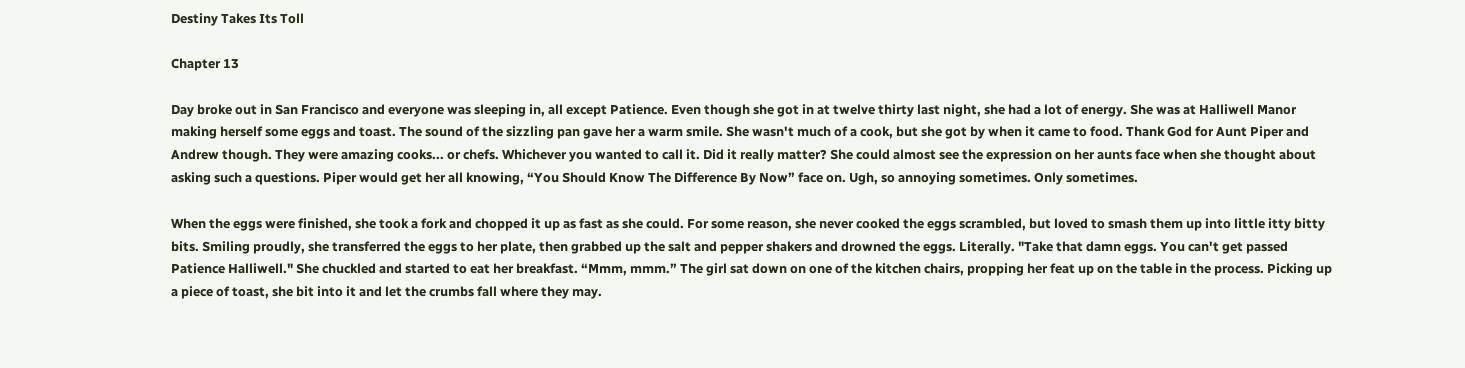Destiny Takes Its Toll

Chapter 13

Day broke out in San Francisco and everyone was sleeping in, all except Patience. Even though she got in at twelve thirty last night, she had a lot of energy. She was at Halliwell Manor making herself some eggs and toast. The sound of the sizzling pan gave her a warm smile. She wasn't much of a cook, but she got by when it came to food. Thank God for Aunt Piper and Andrew though. They were amazing cooks... or chefs. Whichever you wanted to call it. Did it really matter? She could almost see the expression on her aunts face when she thought about asking such a questions. Piper would get her all knowing, “You Should Know The Difference By Now” face on. Ugh, so annoying sometimes. Only sometimes.

When the eggs were finished, she took a fork and chopped it up as fast as she could. For some reason, she never cooked the eggs scrambled, but loved to smash them up into little itty bitty bits. Smiling proudly, she transferred the eggs to her plate, then grabbed up the salt and pepper shakers and drowned the eggs. Literally. "Take that damn eggs. You can't get passed Patience Halliwell." She chuckled and started to eat her breakfast. “Mmm, mmm.” The girl sat down on one of the kitchen chairs, propping her feat up on the table in the process. Picking up a piece of toast, she bit into it and let the crumbs fall where they may.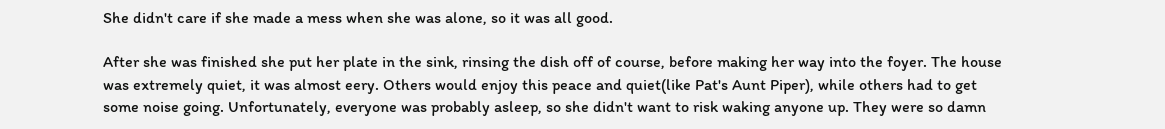She didn't care if she made a mess when she was alone, so it was all good.

After she was finished she put her plate in the sink, rinsing the dish off of course, before making her way into the foyer. The house was extremely quiet, it was almost eery. Others would enjoy this peace and quiet(like Pat's Aunt Piper), while others had to get some noise going. Unfortunately, everyone was probably asleep, so she didn't want to risk waking anyone up. They were so damn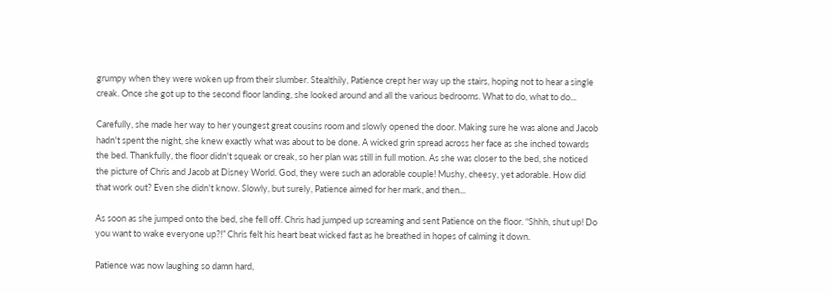grumpy when they were woken up from their slumber. Stealthily, Patience crept her way up the stairs, hoping not to hear a single creak. Once she got up to the second floor landing, she looked around and all the various bedrooms. What to do, what to do...

Carefully, she made her way to her youngest great cousins room and slowly opened the door. Making sure he was alone and Jacob hadn't spent the night, she knew exactly what was about to be done. A wicked grin spread across her face as she inched towards the bed. Thankfully, the floor didn't squeak or creak, so her plan was still in full motion. As she was closer to the bed, she noticed the picture of Chris and Jacob at Disney World. God, they were such an adorable couple! Mushy, cheesy, yet adorable. How did that work out? Even she didn't know. Slowly, but surely, Patience aimed for her mark, and then...

As soon as she jumped onto the bed, she fell off. Chris had jumped up screaming and sent Patience on the floor. “Shhh, shut up! Do you want to wake everyone up?!” Chris felt his heart beat wicked fast as he breathed in hopes of calming it down.

Patience was now laughing so damn hard,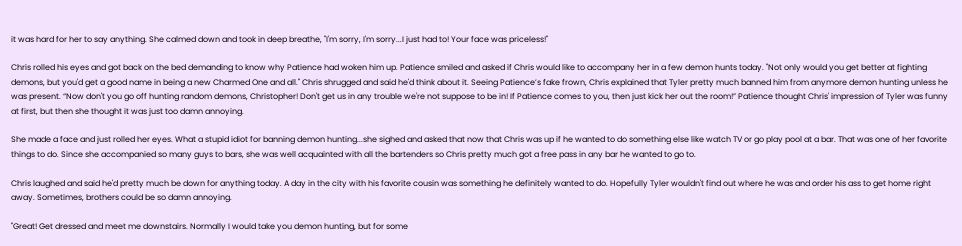it was hard for her to say anything. She calmed down and took in deep breathe, "I'm sorry, I'm sorry...I just had to! Your face was priceless!"

Chris rolled his eyes and got back on the bed demanding to know why Patience had woken him up. Patience smiled and asked if Chris would like to accompany her in a few demon hunts today. "Not only would you get better at fighting demons, but you'd get a good name in being a new Charmed One and all." Chris shrugged and said he'd think about it. Seeing Patience’s fake frown, Chris explained that Tyler pretty much banned him from anymore demon hunting unless he was present. “Now don't you go off hunting random demons, Christopher! Don't get us in any trouble we're not suppose to be in! If Patience comes to you, then just kick her out the room!” Patience thought Chris' impression of Tyler was funny at first, but then she thought it was just too damn annoying.

She made a face and just rolled her eyes. What a stupid idiot for banning demon hunting...she sighed and asked that now that Chris was up if he wanted to do something else like watch TV or go play pool at a bar. That was one of her favorite things to do. Since she accompanied so many guys to bars, she was well acquainted with all the bartenders so Chris pretty much got a free pass in any bar he wanted to go to.

Chris laughed and said he'd pretty much be down for anything today. A day in the city with his favorite cousin was something he definitely wanted to do. Hopefully Tyler wouldn't find out where he was and order his ass to get home right away. Sometimes, brothers could be so damn annoying.

"Great! Get dressed and meet me downstairs. Normally I would take you demon hunting, but for some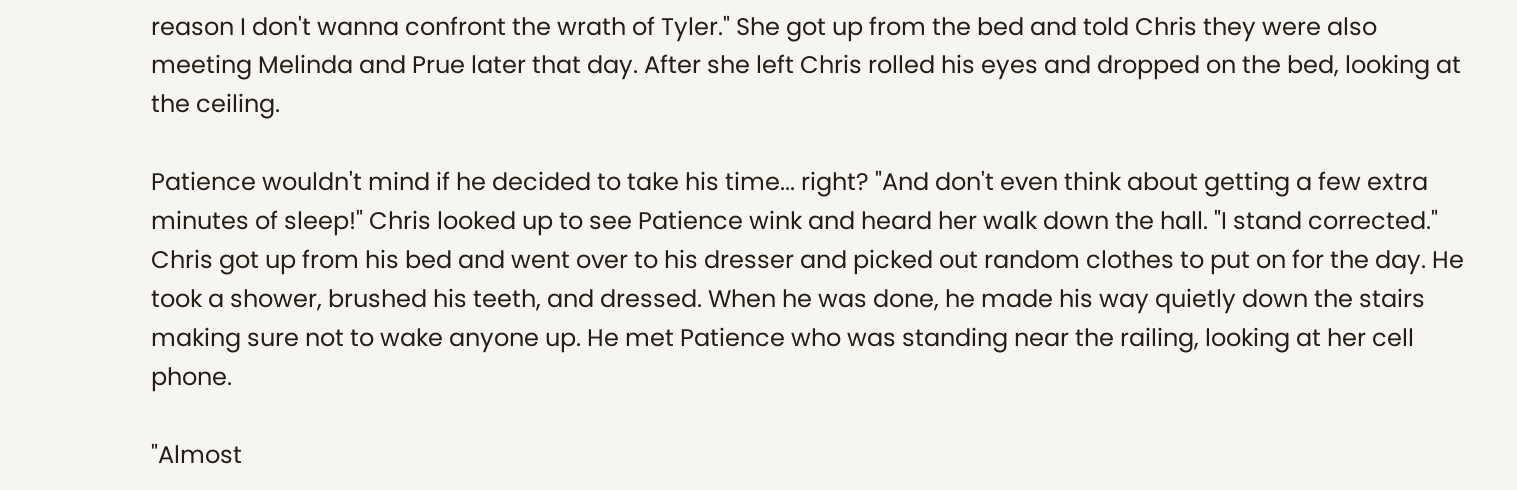reason I don't wanna confront the wrath of Tyler." She got up from the bed and told Chris they were also meeting Melinda and Prue later that day. After she left Chris rolled his eyes and dropped on the bed, looking at the ceiling.

Patience wouldn't mind if he decided to take his time... right? "And don't even think about getting a few extra minutes of sleep!" Chris looked up to see Patience wink and heard her walk down the hall. "I stand corrected." Chris got up from his bed and went over to his dresser and picked out random clothes to put on for the day. He took a shower, brushed his teeth, and dressed. When he was done, he made his way quietly down the stairs making sure not to wake anyone up. He met Patience who was standing near the railing, looking at her cell phone.

"Almost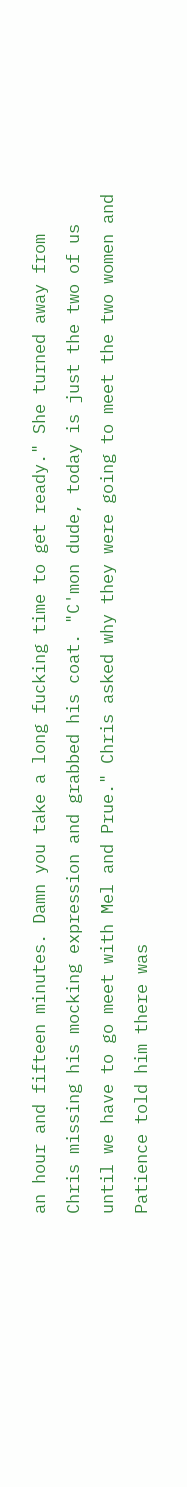an hour and fifteen minutes. Damn you take a long fucking time to get ready." She turned away from Chris missing his mocking expression and grabbed his coat. "C'mon dude, today is just the two of us until we have to go meet with Mel and Prue." Chris asked why they were going to meet the two women and Patience told him there was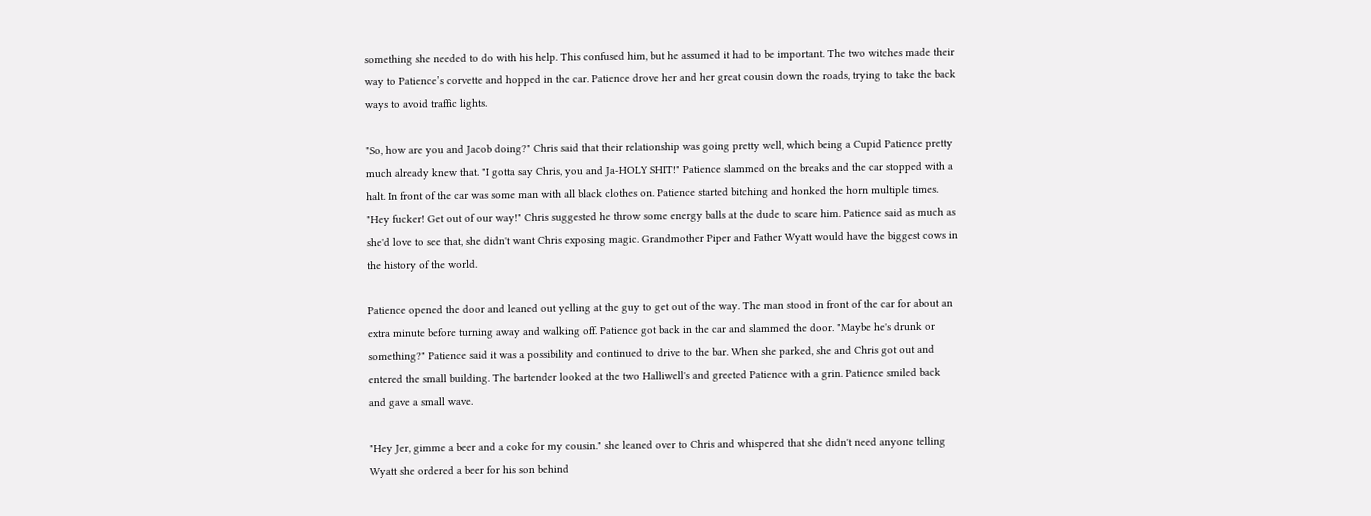something she needed to do with his help. This confused him, but he assumed it had to be important. The two witches made their way to Patience’s corvette and hopped in the car. Patience drove her and her great cousin down the roads, trying to take the back ways to avoid traffic lights.

"So, how are you and Jacob doing?" Chris said that their relationship was going pretty well, which being a Cupid Patience pretty much already knew that. "I gotta say Chris, you and Ja-HOLY SHIT!" Patience slammed on the breaks and the car stopped with a halt. In front of the car was some man with all black clothes on. Patience started bitching and honked the horn multiple times. "Hey fucker! Get out of our way!" Chris suggested he throw some energy balls at the dude to scare him. Patience said as much as she'd love to see that, she didn't want Chris exposing magic. Grandmother Piper and Father Wyatt would have the biggest cows in the history of the world.

Patience opened the door and leaned out yelling at the guy to get out of the way. The man stood in front of the car for about an extra minute before turning away and walking off. Patience got back in the car and slammed the door. "Maybe he's drunk or something?" Patience said it was a possibility and continued to drive to the bar. When she parked, she and Chris got out and entered the small building. The bartender looked at the two Halliwell's and greeted Patience with a grin. Patience smiled back and gave a small wave.

"Hey Jer, gimme a beer and a coke for my cousin." she leaned over to Chris and whispered that she didn't need anyone telling Wyatt she ordered a beer for his son behind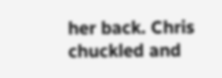her back. Chris chuckled and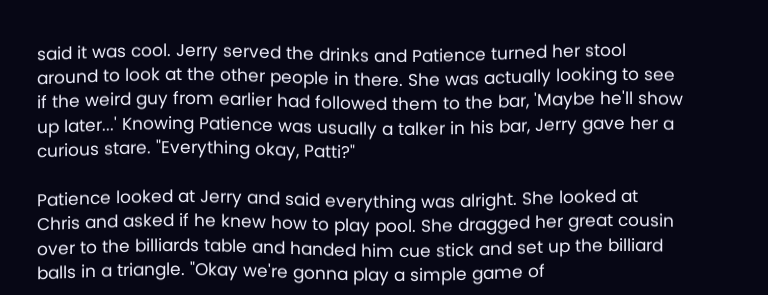said it was cool. Jerry served the drinks and Patience turned her stool around to look at the other people in there. She was actually looking to see if the weird guy from earlier had followed them to the bar, 'Maybe he'll show up later...' Knowing Patience was usually a talker in his bar, Jerry gave her a curious stare. "Everything okay, Patti?"

Patience looked at Jerry and said everything was alright. She looked at Chris and asked if he knew how to play pool. She dragged her great cousin over to the billiards table and handed him cue stick and set up the billiard balls in a triangle. "Okay we're gonna play a simple game of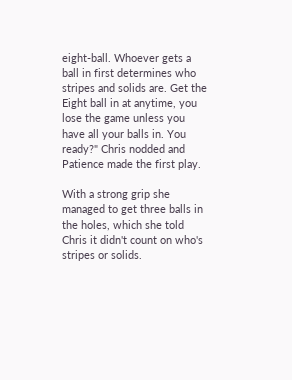eight-ball. Whoever gets a ball in first determines who stripes and solids are. Get the Eight ball in at anytime, you lose the game unless you have all your balls in. You ready?" Chris nodded and Patience made the first play.

With a strong grip she managed to get three balls in the holes, which she told Chris it didn't count on who's stripes or solids.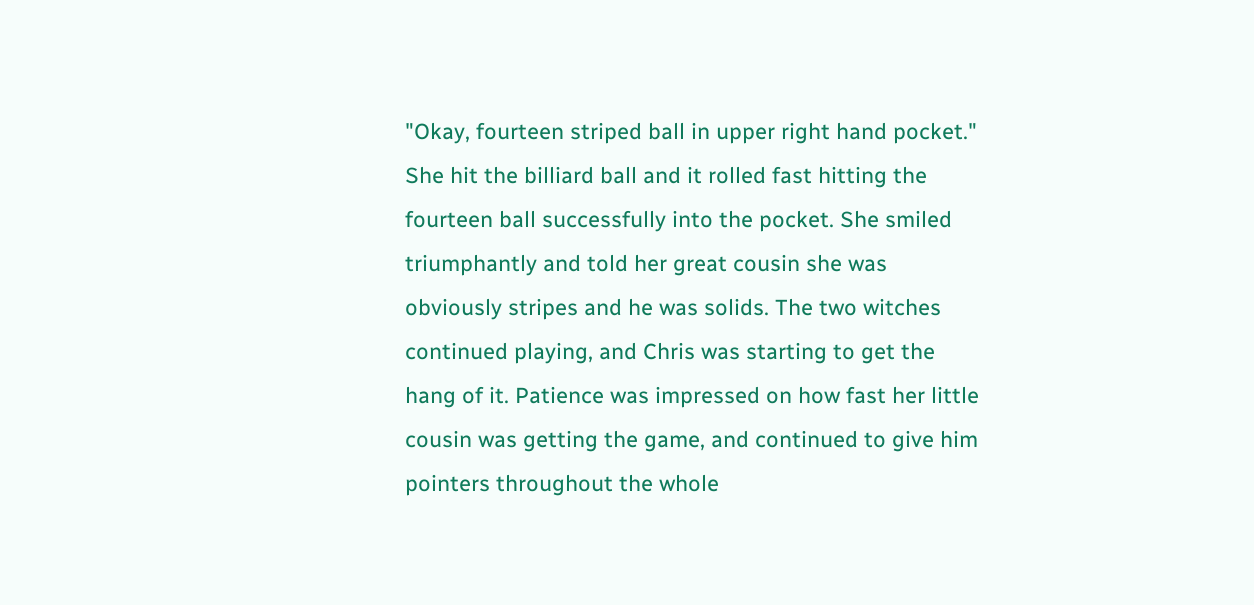"Okay, fourteen striped ball in upper right hand pocket." She hit the billiard ball and it rolled fast hitting the fourteen ball successfully into the pocket. She smiled triumphantly and told her great cousin she was obviously stripes and he was solids. The two witches continued playing, and Chris was starting to get the hang of it. Patience was impressed on how fast her little cousin was getting the game, and continued to give him pointers throughout the whole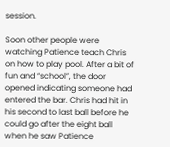session.

Soon other people were watching Patience teach Chris on how to play pool. After a bit of fun and “school”, the door opened indicating someone had entered the bar. Chris had hit in his second to last ball before he could go after the eight ball when he saw Patience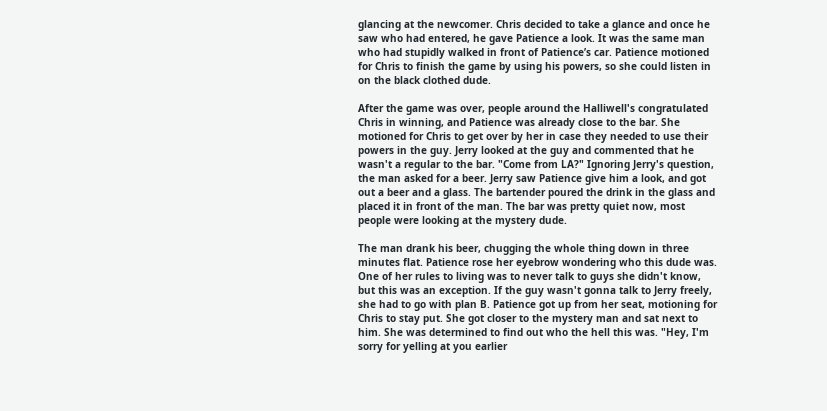glancing at the newcomer. Chris decided to take a glance and once he saw who had entered, he gave Patience a look. It was the same man who had stupidly walked in front of Patience’s car. Patience motioned for Chris to finish the game by using his powers, so she could listen in on the black clothed dude.

After the game was over, people around the Halliwell's congratulated Chris in winning, and Patience was already close to the bar. She motioned for Chris to get over by her in case they needed to use their powers in the guy. Jerry looked at the guy and commented that he wasn't a regular to the bar. "Come from LA?" Ignoring Jerry's question, the man asked for a beer. Jerry saw Patience give him a look, and got out a beer and a glass. The bartender poured the drink in the glass and placed it in front of the man. The bar was pretty quiet now, most people were looking at the mystery dude.

The man drank his beer, chugging the whole thing down in three minutes flat. Patience rose her eyebrow wondering who this dude was. One of her rules to living was to never talk to guys she didn't know, but this was an exception. If the guy wasn't gonna talk to Jerry freely, she had to go with plan B. Patience got up from her seat, motioning for Chris to stay put. She got closer to the mystery man and sat next to him. She was determined to find out who the hell this was. "Hey, I'm sorry for yelling at you earlier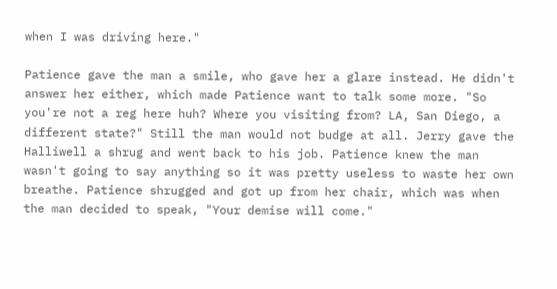when I was driving here."

Patience gave the man a smile, who gave her a glare instead. He didn't answer her either, which made Patience want to talk some more. "So you're not a reg here huh? Where you visiting from? LA, San Diego, a different state?" Still the man would not budge at all. Jerry gave the Halliwell a shrug and went back to his job. Patience knew the man wasn't going to say anything so it was pretty useless to waste her own breathe. Patience shrugged and got up from her chair, which was when the man decided to speak, "Your demise will come."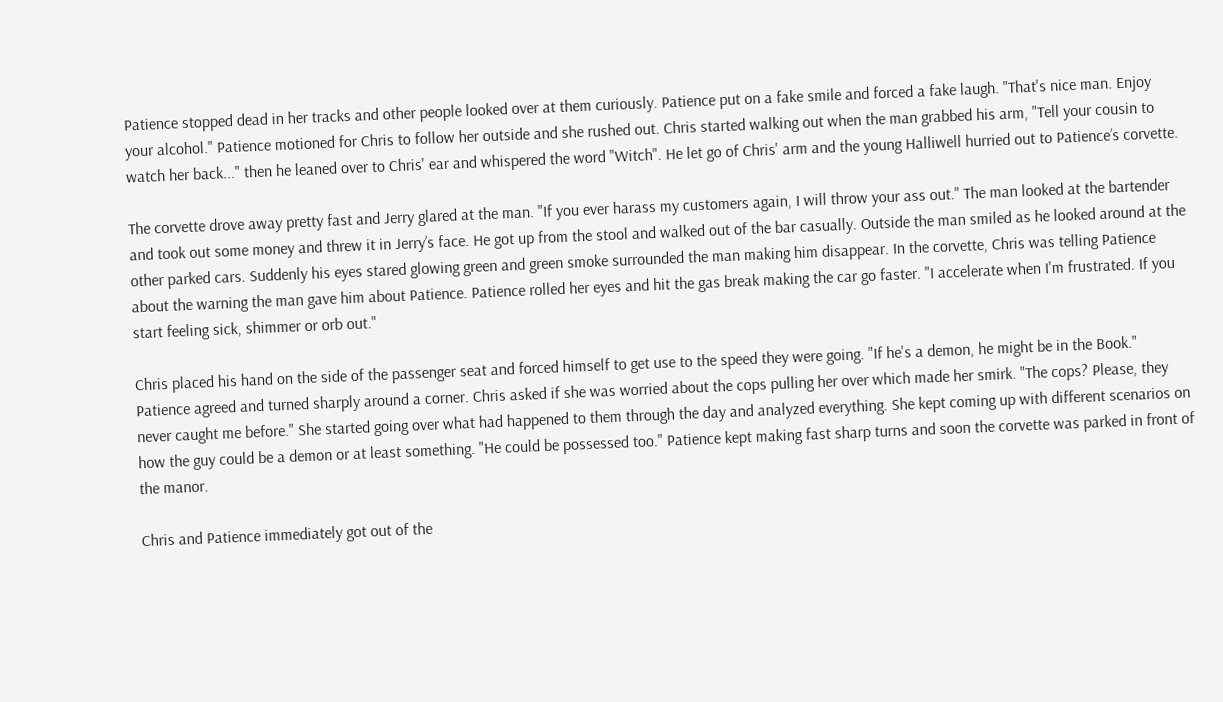Patience stopped dead in her tracks and other people looked over at them curiously. Patience put on a fake smile and forced a fake laugh. "That's nice man. Enjoy your alcohol." Patience motioned for Chris to follow her outside and she rushed out. Chris started walking out when the man grabbed his arm, "Tell your cousin to watch her back..." then he leaned over to Chris' ear and whispered the word "Witch". He let go of Chris' arm and the young Halliwell hurried out to Patience’s corvette.

The corvette drove away pretty fast and Jerry glared at the man. "If you ever harass my customers again, I will throw your ass out." The man looked at the bartender and took out some money and threw it in Jerry’s face. He got up from the stool and walked out of the bar casually. Outside the man smiled as he looked around at the other parked cars. Suddenly his eyes stared glowing green and green smoke surrounded the man making him disappear. In the corvette, Chris was telling Patience about the warning the man gave him about Patience. Patience rolled her eyes and hit the gas break making the car go faster. "I accelerate when I'm frustrated. If you start feeling sick, shimmer or orb out."

Chris placed his hand on the side of the passenger seat and forced himself to get use to the speed they were going. "If he's a demon, he might be in the Book." Patience agreed and turned sharply around a corner. Chris asked if she was worried about the cops pulling her over which made her smirk. "The cops? Please, they never caught me before." She started going over what had happened to them through the day and analyzed everything. She kept coming up with different scenarios on how the guy could be a demon or at least something. "He could be possessed too." Patience kept making fast sharp turns and soon the corvette was parked in front of the manor.

Chris and Patience immediately got out of the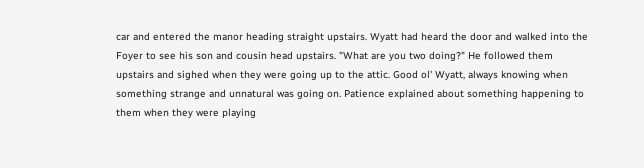car and entered the manor heading straight upstairs. Wyatt had heard the door and walked into the Foyer to see his son and cousin head upstairs. "What are you two doing?" He followed them upstairs and sighed when they were going up to the attic. Good ol' Wyatt, always knowing when something strange and unnatural was going on. Patience explained about something happening to them when they were playing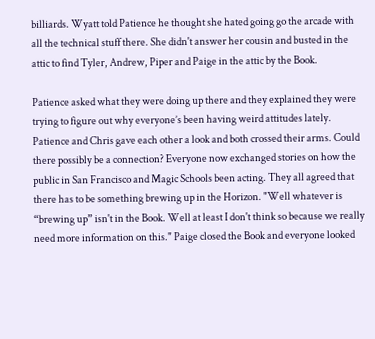billiards. Wyatt told Patience he thought she hated going go the arcade with all the technical stuff there. She didn't answer her cousin and busted in the attic to find Tyler, Andrew, Piper and Paige in the attic by the Book.

Patience asked what they were doing up there and they explained they were trying to figure out why everyone’s been having weird attitudes lately. Patience and Chris gave each other a look and both crossed their arms. Could there possibly be a connection? Everyone now exchanged stories on how the public in San Francisco and Magic Schools been acting. They all agreed that there has to be something brewing up in the Horizon. "Well whatever is “brewing up” isn't in the Book. Well at least I don't think so because we really need more information on this." Paige closed the Book and everyone looked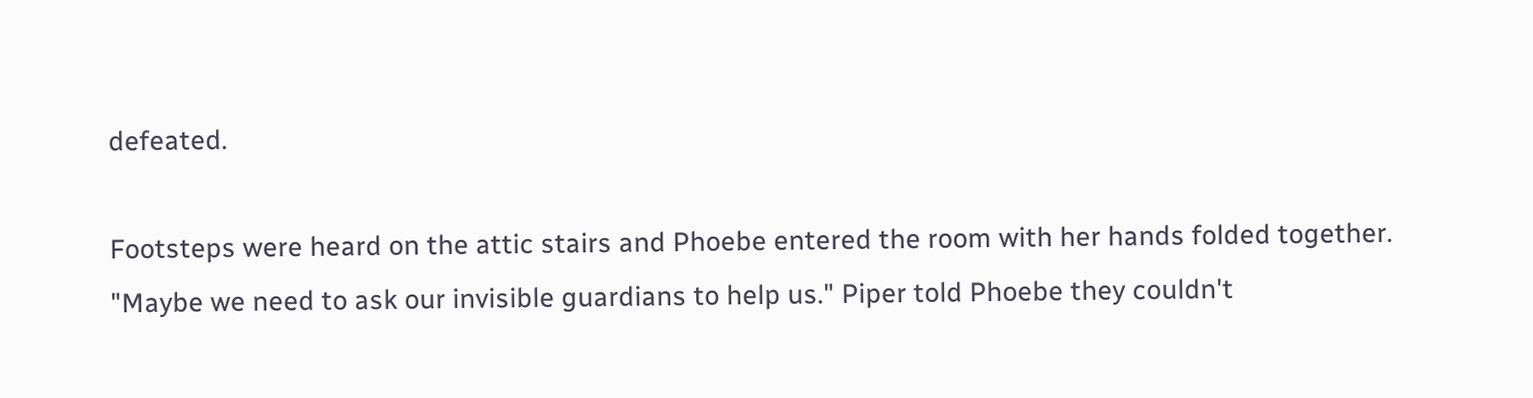defeated.

Footsteps were heard on the attic stairs and Phoebe entered the room with her hands folded together. "Maybe we need to ask our invisible guardians to help us." Piper told Phoebe they couldn't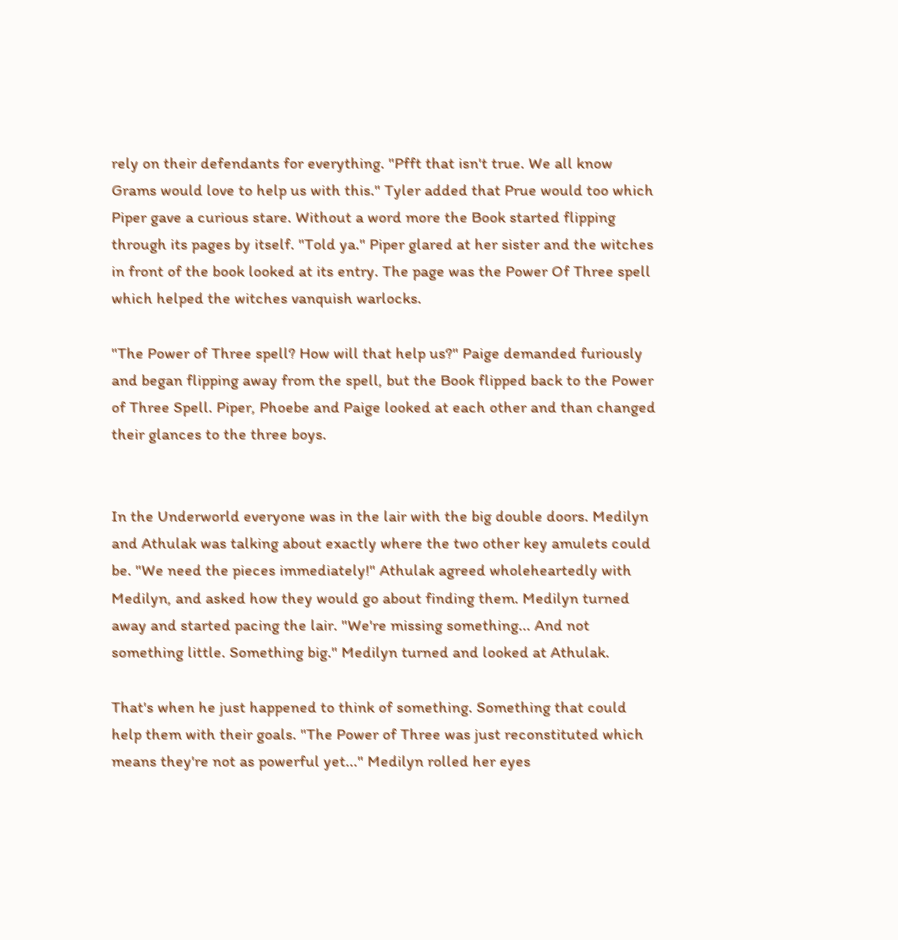rely on their defendants for everything. "Pfft that isn't true. We all know Grams would love to help us with this." Tyler added that Prue would too which Piper gave a curious stare. Without a word more the Book started flipping through its pages by itself. "Told ya." Piper glared at her sister and the witches in front of the book looked at its entry. The page was the Power Of Three spell which helped the witches vanquish warlocks.

"The Power of Three spell? How will that help us?" Paige demanded furiously and began flipping away from the spell, but the Book flipped back to the Power of Three Spell. Piper, Phoebe and Paige looked at each other and than changed their glances to the three boys.


In the Underworld everyone was in the lair with the big double doors. Medilyn and Athulak was talking about exactly where the two other key amulets could be. "We need the pieces immediately!" Athulak agreed wholeheartedly with Medilyn, and asked how they would go about finding them. Medilyn turned away and started pacing the lair. "We're missing something... And not something little. Something big." Medilyn turned and looked at Athulak.

That's when he just happened to think of something. Something that could help them with their goals. "The Power of Three was just reconstituted which means they're not as powerful yet..." Medilyn rolled her eyes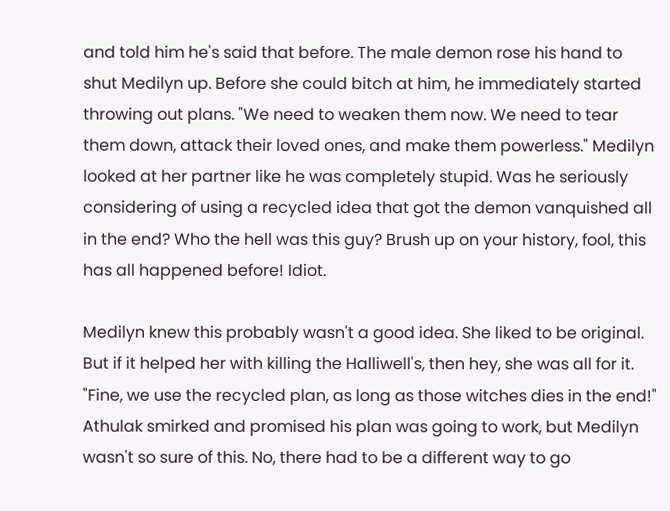and told him he's said that before. The male demon rose his hand to shut Medilyn up. Before she could bitch at him, he immediately started throwing out plans. "We need to weaken them now. We need to tear them down, attack their loved ones, and make them powerless." Medilyn looked at her partner like he was completely stupid. Was he seriously considering of using a recycled idea that got the demon vanquished all in the end? Who the hell was this guy? Brush up on your history, fool, this has all happened before! Idiot.

Medilyn knew this probably wasn't a good idea. She liked to be original. But if it helped her with killing the Halliwell's, then hey, she was all for it. "Fine, we use the recycled plan, as long as those witches dies in the end!" Athulak smirked and promised his plan was going to work, but Medilyn wasn't so sure of this. No, there had to be a different way to go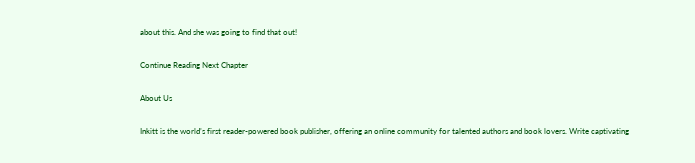about this. And she was going to find that out!

Continue Reading Next Chapter

About Us

Inkitt is the world’s first reader-powered book publisher, offering an online community for talented authors and book lovers. Write captivating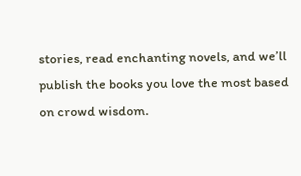stories, read enchanting novels, and we’ll publish the books you love the most based on crowd wisdom.